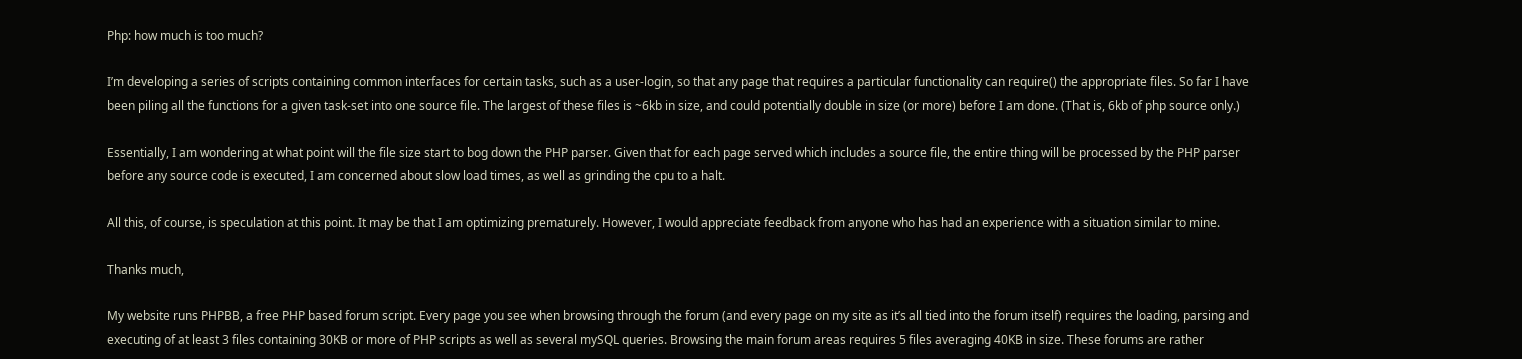Php: how much is too much?

I’m developing a series of scripts containing common interfaces for certain tasks, such as a user-login, so that any page that requires a particular functionality can require() the appropriate files. So far I have been piling all the functions for a given task-set into one source file. The largest of these files is ~6kb in size, and could potentially double in size (or more) before I am done. (That is, 6kb of php source only.)

Essentially, I am wondering at what point will the file size start to bog down the PHP parser. Given that for each page served which includes a source file, the entire thing will be processed by the PHP parser before any source code is executed, I am concerned about slow load times, as well as grinding the cpu to a halt.

All this, of course, is speculation at this point. It may be that I am optimizing prematurely. However, I would appreciate feedback from anyone who has had an experience with a situation similar to mine.

Thanks much,

My website runs PHPBB, a free PHP based forum script. Every page you see when browsing through the forum (and every page on my site as it’s all tied into the forum itself) requires the loading, parsing and executing of at least 3 files containing 30KB or more of PHP scripts as well as several mySQL queries. Browsing the main forum areas requires 5 files averaging 40KB in size. These forums are rather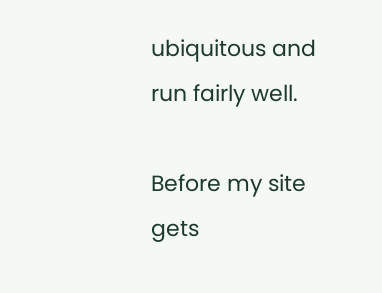ubiquitous and run fairly well.

Before my site gets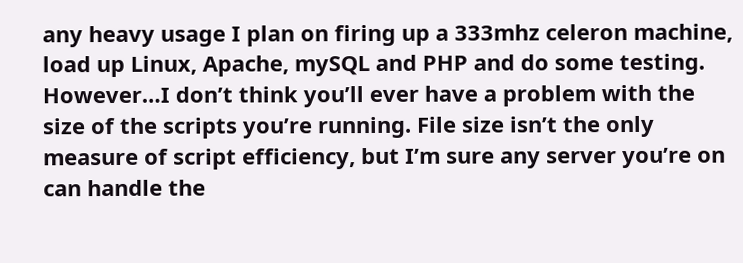any heavy usage I plan on firing up a 333mhz celeron machine, load up Linux, Apache, mySQL and PHP and do some testing. However…I don’t think you’ll ever have a problem with the size of the scripts you’re running. File size isn’t the only measure of script efficiency, but I’m sure any server you’re on can handle the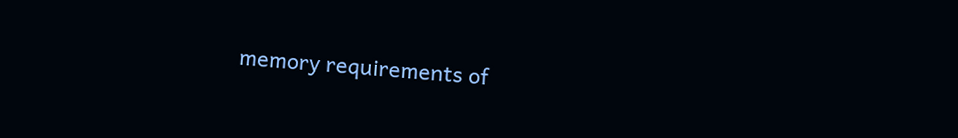memory requirements of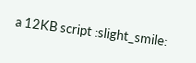a 12KB script :slight_smile: